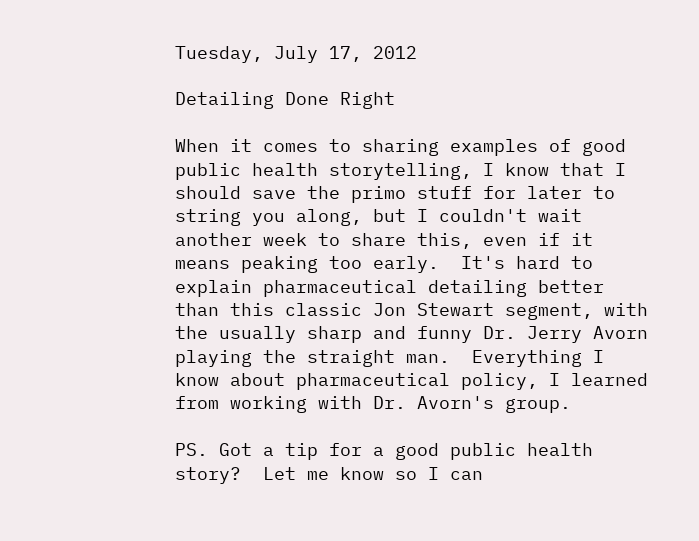Tuesday, July 17, 2012

Detailing Done Right

When it comes to sharing examples of good public health storytelling, I know that I should save the primo stuff for later to string you along, but I couldn't wait another week to share this, even if it means peaking too early.  It's hard to explain pharmaceutical detailing better than this classic Jon Stewart segment, with the usually sharp and funny Dr. Jerry Avorn playing the straight man.  Everything I know about pharmaceutical policy, I learned from working with Dr. Avorn's group.

PS. Got a tip for a good public health story?  Let me know so I can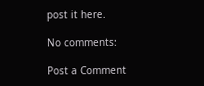post it here.

No comments:

Post a Comment